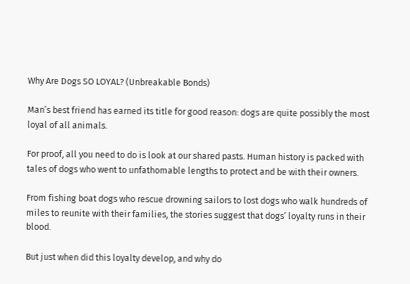Why Are Dogs SO LOYAL? (Unbreakable Bonds)

Man’s best friend has earned its title for good reason: dogs are quite possibly the most loyal of all animals.

For proof, all you need to do is look at our shared pasts. Human history is packed with tales of dogs who went to unfathomable lengths to protect and be with their owners.

From fishing boat dogs who rescue drowning sailors to lost dogs who walk hundreds of miles to reunite with their families, the stories suggest that dogs’ loyalty runs in their blood.

But just when did this loyalty develop, and why do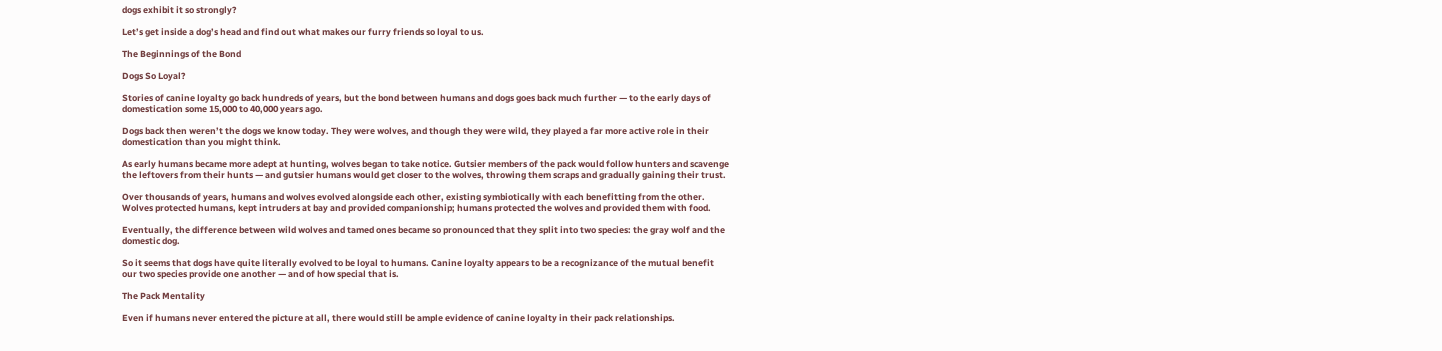dogs exhibit it so strongly?

Let’s get inside a dog’s head and find out what makes our furry friends so loyal to us.

The Beginnings of the Bond

Dogs So Loyal?

Stories of canine loyalty go back hundreds of years, but the bond between humans and dogs goes back much further — to the early days of domestication some 15,000 to 40,000 years ago.

Dogs back then weren’t the dogs we know today. They were wolves, and though they were wild, they played a far more active role in their domestication than you might think.

As early humans became more adept at hunting, wolves began to take notice. Gutsier members of the pack would follow hunters and scavenge the leftovers from their hunts — and gutsier humans would get closer to the wolves, throwing them scraps and gradually gaining their trust.

Over thousands of years, humans and wolves evolved alongside each other, existing symbiotically with each benefitting from the other. Wolves protected humans, kept intruders at bay and provided companionship; humans protected the wolves and provided them with food.

Eventually, the difference between wild wolves and tamed ones became so pronounced that they split into two species: the gray wolf and the domestic dog.

So it seems that dogs have quite literally evolved to be loyal to humans. Canine loyalty appears to be a recognizance of the mutual benefit our two species provide one another — and of how special that is.

The Pack Mentality

Even if humans never entered the picture at all, there would still be ample evidence of canine loyalty in their pack relationships.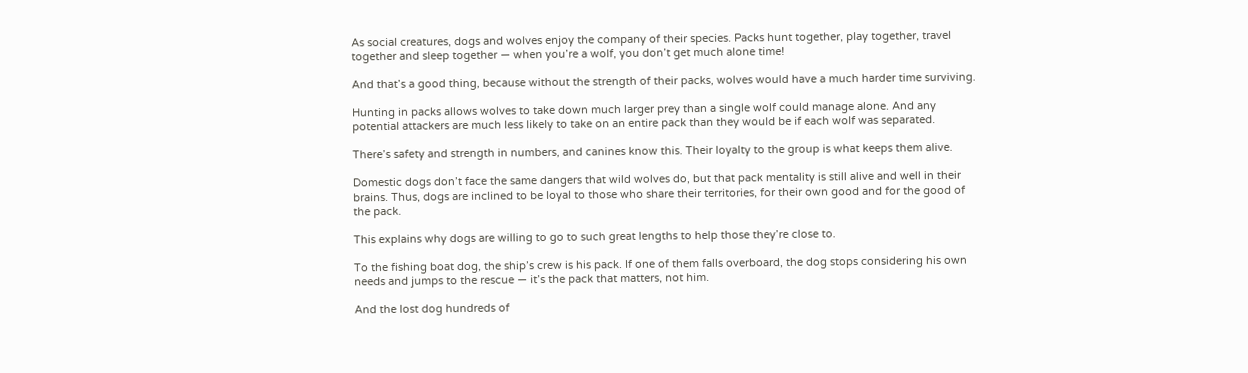As social creatures, dogs and wolves enjoy the company of their species. Packs hunt together, play together, travel together and sleep together — when you’re a wolf, you don’t get much alone time!

And that’s a good thing, because without the strength of their packs, wolves would have a much harder time surviving.

Hunting in packs allows wolves to take down much larger prey than a single wolf could manage alone. And any potential attackers are much less likely to take on an entire pack than they would be if each wolf was separated.

There’s safety and strength in numbers, and canines know this. Their loyalty to the group is what keeps them alive.

Domestic dogs don’t face the same dangers that wild wolves do, but that pack mentality is still alive and well in their brains. Thus, dogs are inclined to be loyal to those who share their territories, for their own good and for the good of the pack.

This explains why dogs are willing to go to such great lengths to help those they’re close to.

To the fishing boat dog, the ship’s crew is his pack. If one of them falls overboard, the dog stops considering his own needs and jumps to the rescue — it’s the pack that matters, not him.

And the lost dog hundreds of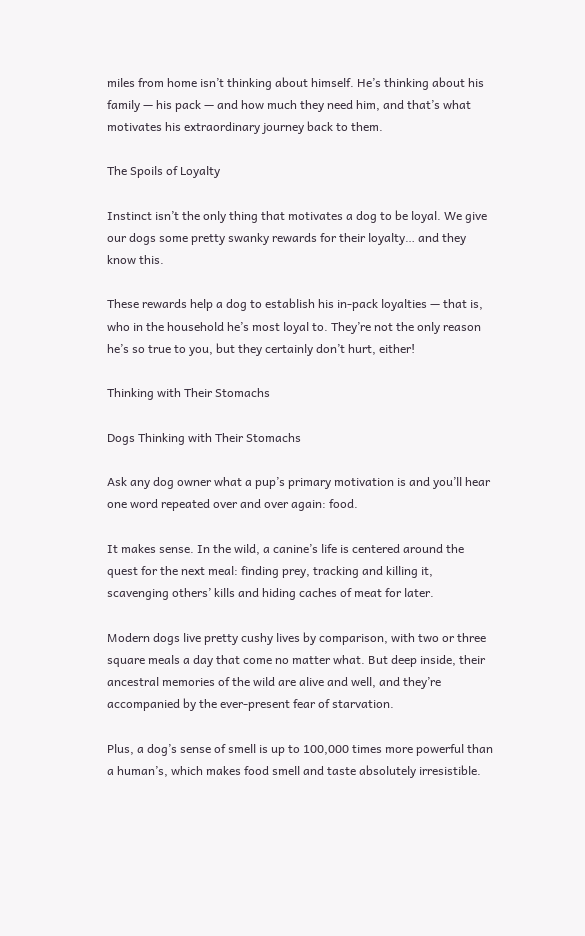miles from home isn’t thinking about himself. He’s thinking about his family — his pack — and how much they need him, and that’s what motivates his extraordinary journey back to them.

The Spoils of Loyalty

Instinct isn’t the only thing that motivates a dog to be loyal. We give our dogs some pretty swanky rewards for their loyalty… and they know this.

These rewards help a dog to establish his in-pack loyalties — that is, who in the household he’s most loyal to. They’re not the only reason he’s so true to you, but they certainly don’t hurt, either!

Thinking with Their Stomachs

Dogs Thinking with Their Stomachs

Ask any dog owner what a pup’s primary motivation is and you’ll hear one word repeated over and over again: food.

It makes sense. In the wild, a canine’s life is centered around the quest for the next meal: finding prey, tracking and killing it, scavenging others’ kills and hiding caches of meat for later.

Modern dogs live pretty cushy lives by comparison, with two or three square meals a day that come no matter what. But deep inside, their ancestral memories of the wild are alive and well, and they’re accompanied by the ever-present fear of starvation.

Plus, a dog’s sense of smell is up to 100,000 times more powerful than a human’s, which makes food smell and taste absolutely irresistible.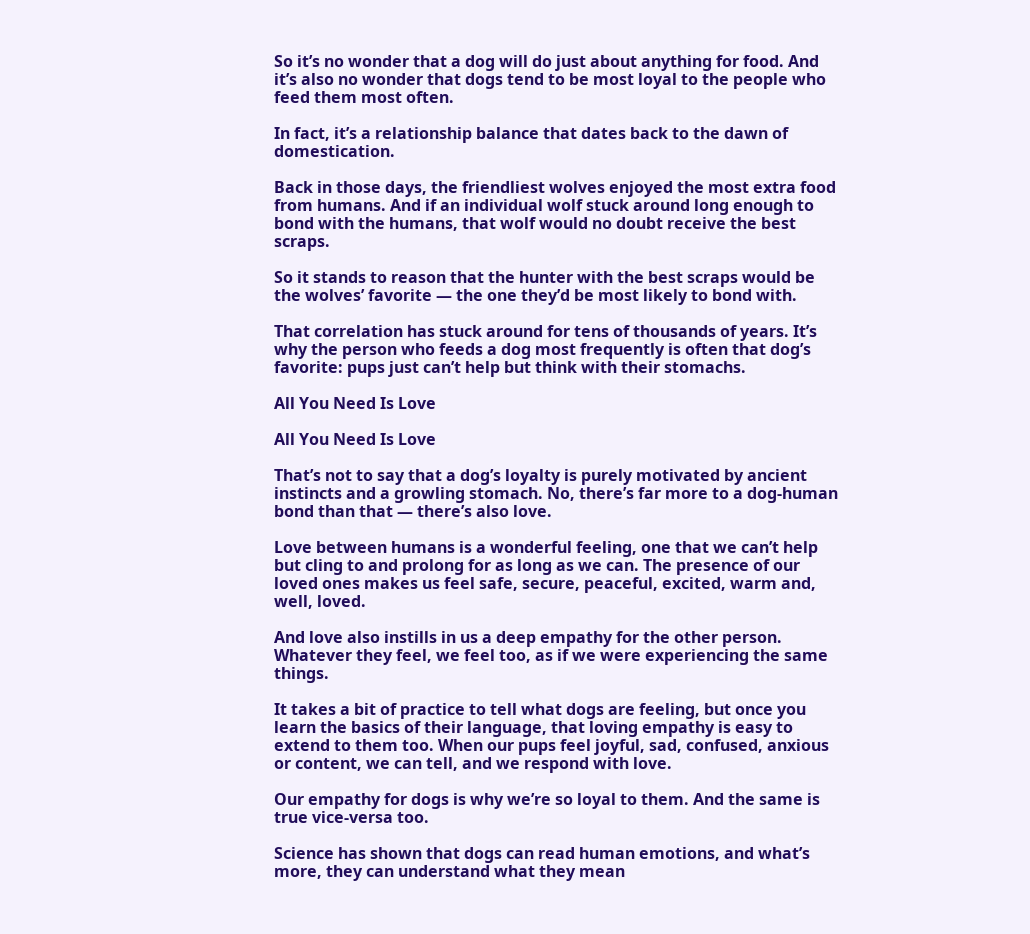So it’s no wonder that a dog will do just about anything for food. And it’s also no wonder that dogs tend to be most loyal to the people who feed them most often.

In fact, it’s a relationship balance that dates back to the dawn of domestication.

Back in those days, the friendliest wolves enjoyed the most extra food from humans. And if an individual wolf stuck around long enough to bond with the humans, that wolf would no doubt receive the best scraps.

So it stands to reason that the hunter with the best scraps would be the wolves’ favorite — the one they’d be most likely to bond with.

That correlation has stuck around for tens of thousands of years. It’s why the person who feeds a dog most frequently is often that dog’s favorite: pups just can’t help but think with their stomachs.

All You Need Is Love

All You Need Is Love

That’s not to say that a dog’s loyalty is purely motivated by ancient instincts and a growling stomach. No, there’s far more to a dog-human bond than that — there’s also love.

Love between humans is a wonderful feeling, one that we can’t help but cling to and prolong for as long as we can. The presence of our loved ones makes us feel safe, secure, peaceful, excited, warm and, well, loved.

And love also instills in us a deep empathy for the other person. Whatever they feel, we feel too, as if we were experiencing the same things.

It takes a bit of practice to tell what dogs are feeling, but once you learn the basics of their language, that loving empathy is easy to extend to them too. When our pups feel joyful, sad, confused, anxious or content, we can tell, and we respond with love.

Our empathy for dogs is why we’re so loyal to them. And the same is true vice-versa too.

Science has shown that dogs can read human emotions, and what’s more, they can understand what they mean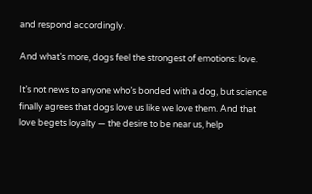and respond accordingly.

And what’s more, dogs feel the strongest of emotions: love.

It’s not news to anyone who’s bonded with a dog, but science finally agrees that dogs love us like we love them. And that love begets loyalty — the desire to be near us, help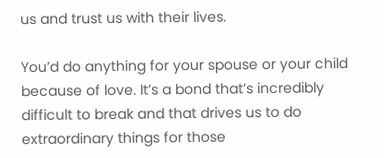us and trust us with their lives.

You’d do anything for your spouse or your child because of love. It’s a bond that’s incredibly difficult to break and that drives us to do extraordinary things for those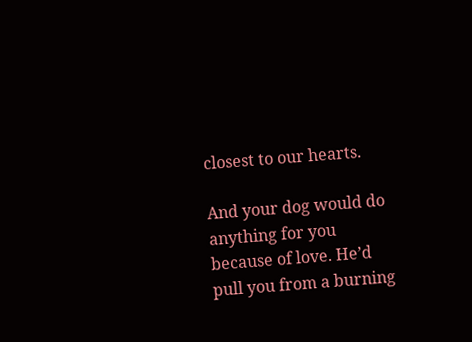closest to our hearts.

And your dog would do anything for you because of love. He’d pull you from a burning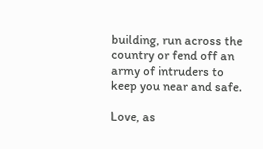building, run across the country or fend off an army of intruders to keep you near and safe.

Love, as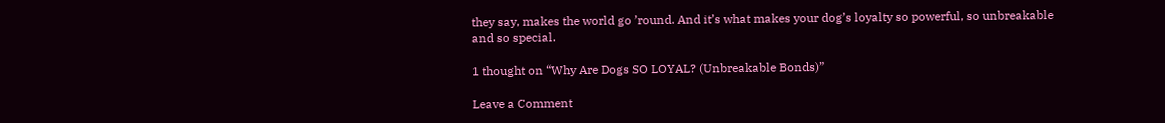they say, makes the world go ’round. And it’s what makes your dog’s loyalty so powerful, so unbreakable and so special.

1 thought on “Why Are Dogs SO LOYAL? (Unbreakable Bonds)”

Leave a Comment